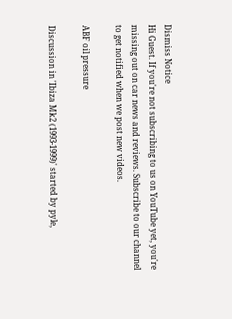Dismiss Notice
Hi Guest. If you're not subscribing to us on YouTube yet, you're missing out on car news and reviews. Subscribe to our channel to get notified when we post new videos.

ABF oil pressure

Discussion in 'Ibiza Mk2 (1993-1999)' started by pyle,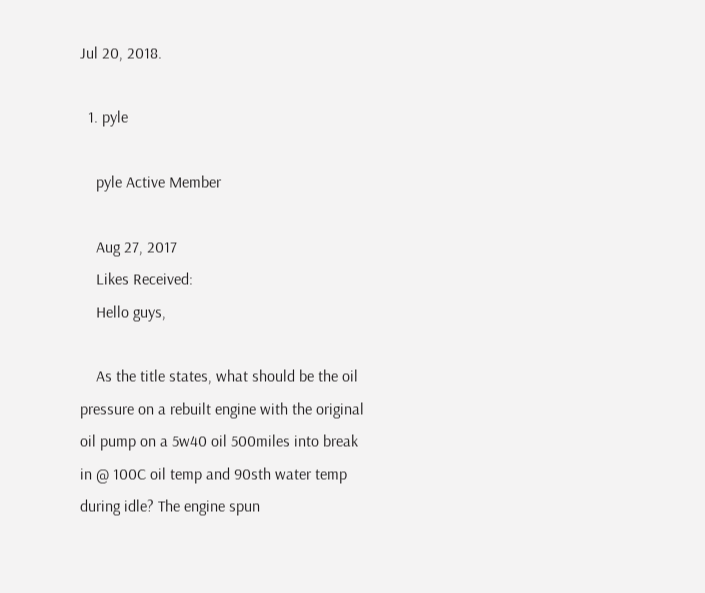Jul 20, 2018.

  1. pyle

    pyle Active Member

    Aug 27, 2017
    Likes Received:
    Hello guys,

    As the title states, what should be the oil pressure on a rebuilt engine with the original oil pump on a 5w40 oil 500miles into break in @ 100C oil temp and 90sth water temp during idle? The engine spun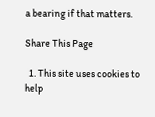a bearing if that matters.

Share This Page

  1. This site uses cookies to help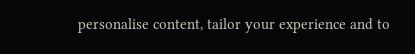personalise content, tailor your experience and to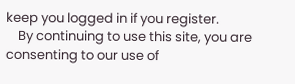keep you logged in if you register.
    By continuing to use this site, you are consenting to our use of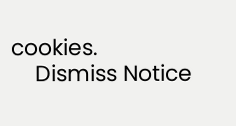cookies.
    Dismiss Notice